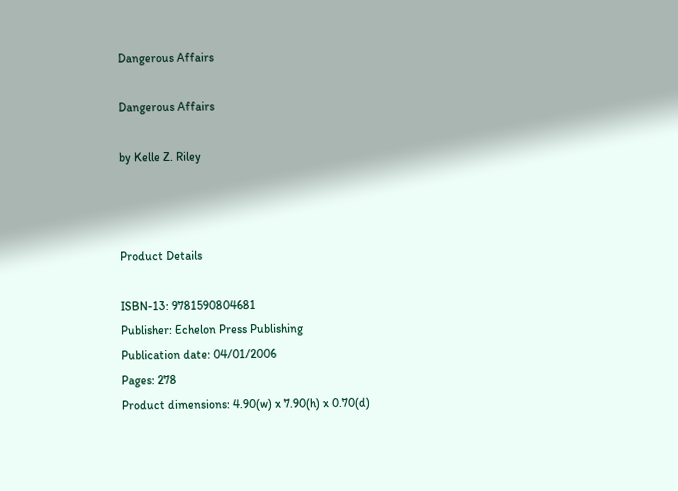Dangerous Affairs

Dangerous Affairs

by Kelle Z. Riley



Product Details

ISBN-13: 9781590804681
Publisher: Echelon Press Publishing
Publication date: 04/01/2006
Pages: 278
Product dimensions: 4.90(w) x 7.90(h) x 0.70(d)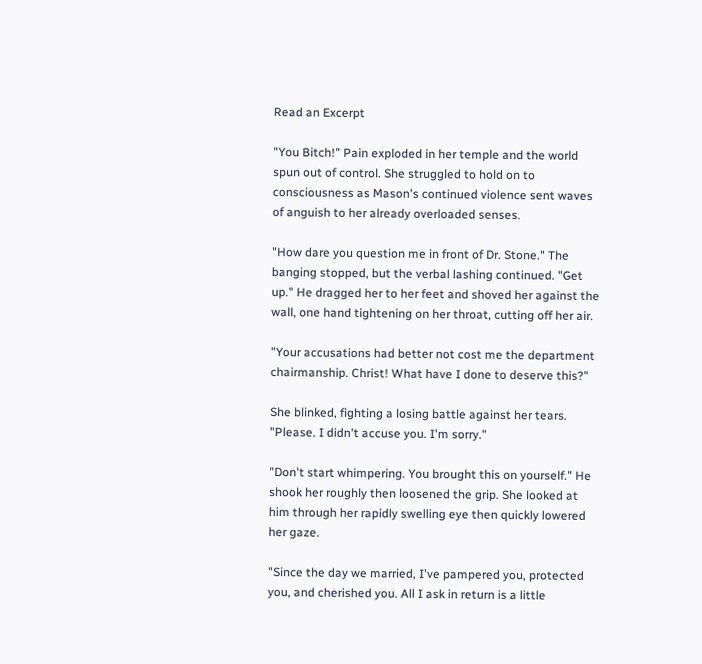Read an Excerpt

"You Bitch!" Pain exploded in her temple and the world spun out of control. She struggled to hold on to consciousness as Mason's continued violence sent waves of anguish to her already overloaded senses.

"How dare you question me in front of Dr. Stone." The banging stopped, but the verbal lashing continued. "Get up." He dragged her to her feet and shoved her against the wall, one hand tightening on her throat, cutting off her air.

"Your accusations had better not cost me the department chairmanship. Christ! What have I done to deserve this?"

She blinked, fighting a losing battle against her tears. "Please. I didn't accuse you. I'm sorry."

"Don't start whimpering. You brought this on yourself." He shook her roughly then loosened the grip. She looked at him through her rapidly swelling eye then quickly lowered her gaze.

"Since the day we married, I've pampered you, protected you, and cherished you. All I ask in return is a little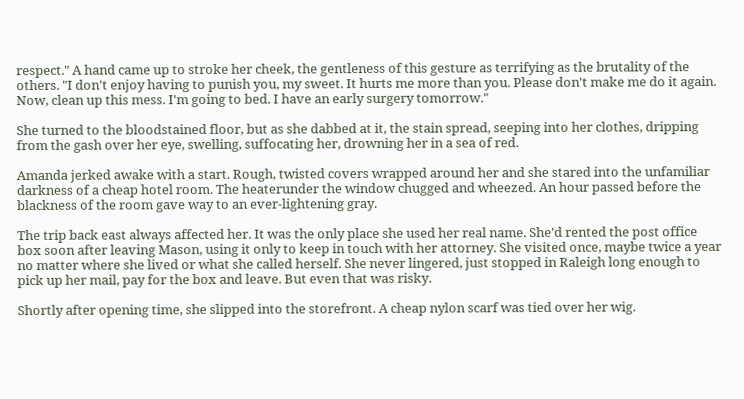respect." A hand came up to stroke her cheek, the gentleness of this gesture as terrifying as the brutality of the others. "I don't enjoy having to punish you, my sweet. It hurts me more than you. Please don't make me do it again. Now, clean up this mess. I'm going to bed. I have an early surgery tomorrow."

She turned to the bloodstained floor, but as she dabbed at it, the stain spread, seeping into her clothes, dripping from the gash over her eye, swelling, suffocating her, drowning her in a sea of red.

Amanda jerked awake with a start. Rough, twisted covers wrapped around her and she stared into the unfamiliar darkness of a cheap hotel room. The heaterunder the window chugged and wheezed. An hour passed before the blackness of the room gave way to an ever-lightening gray.

The trip back east always affected her. It was the only place she used her real name. She'd rented the post office box soon after leaving Mason, using it only to keep in touch with her attorney. She visited once, maybe twice a year no matter where she lived or what she called herself. She never lingered, just stopped in Raleigh long enough to pick up her mail, pay for the box and leave. But even that was risky.

Shortly after opening time, she slipped into the storefront. A cheap nylon scarf was tied over her wig.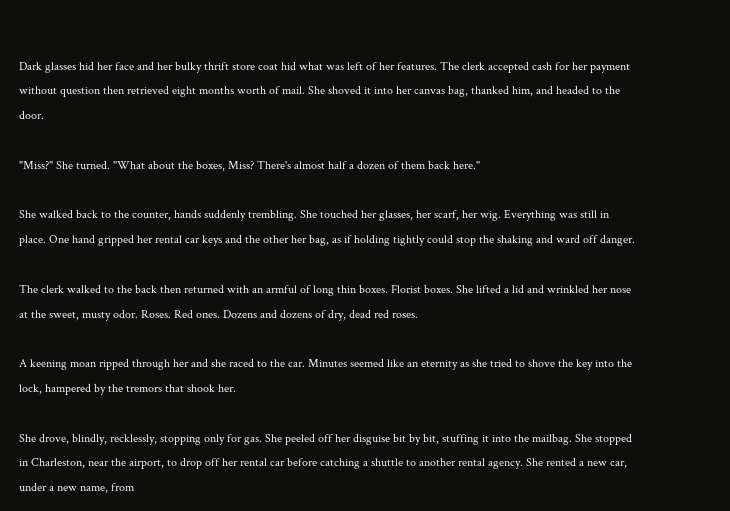Dark glasses hid her face and her bulky thrift store coat hid what was left of her features. The clerk accepted cash for her payment without question then retrieved eight months worth of mail. She shoved it into her canvas bag, thanked him, and headed to the door.

"Miss?" She turned. "What about the boxes, Miss? There's almost half a dozen of them back here."

She walked back to the counter, hands suddenly trembling. She touched her glasses, her scarf, her wig. Everything was still in place. One hand gripped her rental car keys and the other her bag, as if holding tightly could stop the shaking and ward off danger.

The clerk walked to the back then returned with an armful of long thin boxes. Florist boxes. She lifted a lid and wrinkled her nose at the sweet, musty odor. Roses. Red ones. Dozens and dozens of dry, dead red roses.

A keening moan ripped through her and she raced to the car. Minutes seemed like an eternity as she tried to shove the key into the lock, hampered by the tremors that shook her.

She drove, blindly, recklessly, stopping only for gas. She peeled off her disguise bit by bit, stuffing it into the mailbag. She stopped in Charleston, near the airport, to drop off her rental car before catching a shuttle to another rental agency. She rented a new car, under a new name, from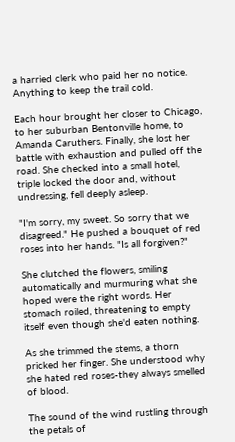a harried clerk who paid her no notice. Anything to keep the trail cold.

Each hour brought her closer to Chicago, to her suburban Bentonville home, to Amanda Caruthers. Finally, she lost her battle with exhaustion and pulled off the road. She checked into a small hotel, triple locked the door and, without undressing, fell deeply asleep.

"I'm sorry, my sweet. So sorry that we disagreed." He pushed a bouquet of red roses into her hands. "Is all forgiven?"

She clutched the flowers, smiling automatically and murmuring what she hoped were the right words. Her stomach roiled, threatening to empty itself even though she'd eaten nothing.

As she trimmed the stems, a thorn pricked her finger. She understood why she hated red roses-they always smelled of blood.

The sound of the wind rustling through the petals of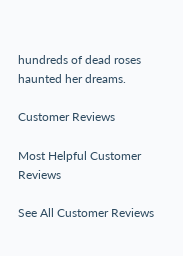hundreds of dead roses haunted her dreams.

Customer Reviews

Most Helpful Customer Reviews

See All Customer Reviews